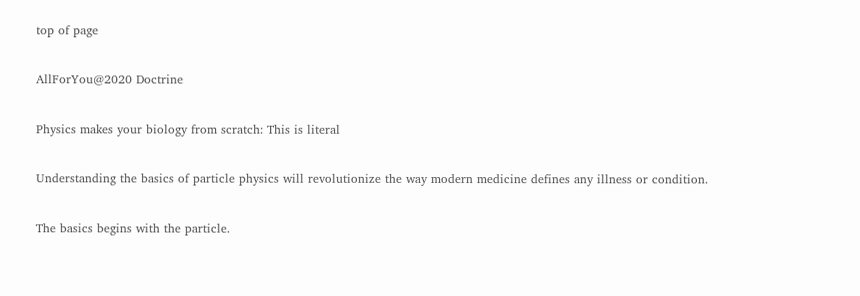top of page

AllForYou@2020 Doctrine

Physics makes your biology from scratch: This is literal

Understanding the basics of particle physics will revolutionize the way modern medicine defines any illness or condition.

The basics begins with the particle.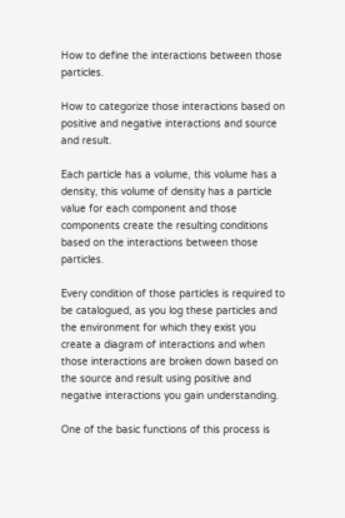How to define the interactions between those particles.

How to categorize those interactions based on positive and negative interactions and source and result.

Each particle has a volume, this volume has a density, this volume of density has a particle value for each component and those components create the resulting conditions based on the interactions between those particles.

Every condition of those particles is required to be catalogued, as you log these particles and the environment for which they exist you create a diagram of interactions and when those interactions are broken down based on the source and result using positive and negative interactions you gain understanding.

One of the basic functions of this process is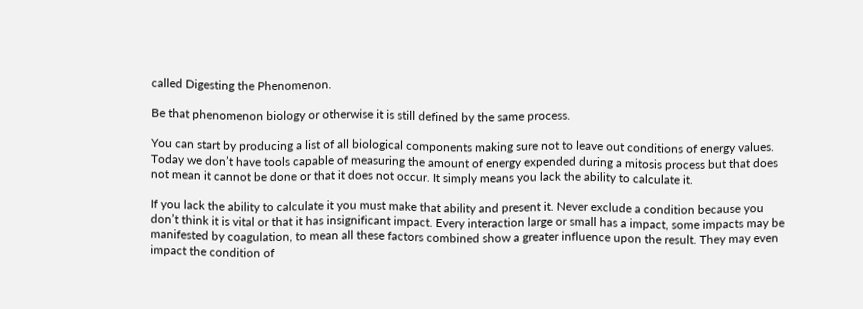called Digesting the Phenomenon.

Be that phenomenon biology or otherwise it is still defined by the same process.

You can start by producing a list of all biological components making sure not to leave out conditions of energy values. Today we don’t have tools capable of measuring the amount of energy expended during a mitosis process but that does not mean it cannot be done or that it does not occur. It simply means you lack the ability to calculate it.

If you lack the ability to calculate it you must make that ability and present it. Never exclude a condition because you don’t think it is vital or that it has insignificant impact. Every interaction large or small has a impact, some impacts may be manifested by coagulation, to mean all these factors combined show a greater influence upon the result. They may even impact the condition of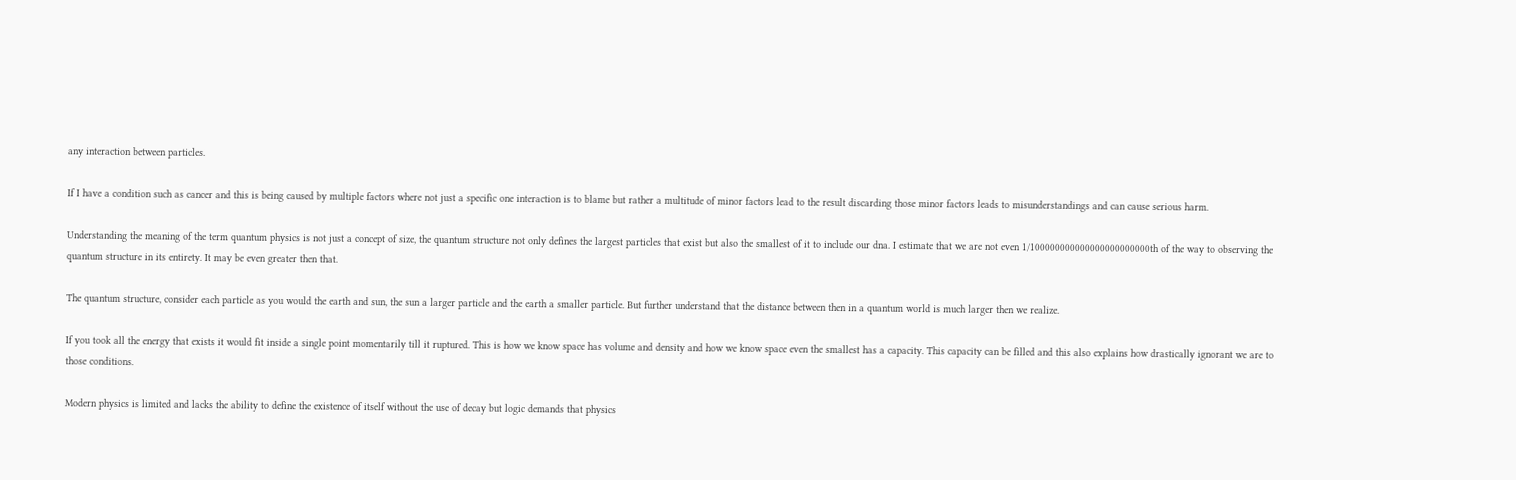any interaction between particles.

If I have a condition such as cancer and this is being caused by multiple factors where not just a specific one interaction is to blame but rather a multitude of minor factors lead to the result discarding those minor factors leads to misunderstandings and can cause serious harm.

Understanding the meaning of the term quantum physics is not just a concept of size, the quantum structure not only defines the largest particles that exist but also the smallest of it to include our dna. I estimate that we are not even 1/100000000000000000000000th of the way to observing the quantum structure in its entirety. It may be even greater then that.

The quantum structure, consider each particle as you would the earth and sun, the sun a larger particle and the earth a smaller particle. But further understand that the distance between then in a quantum world is much larger then we realize.

If you took all the energy that exists it would fit inside a single point momentarily till it ruptured. This is how we know space has volume and density and how we know space even the smallest has a capacity. This capacity can be filled and this also explains how drastically ignorant we are to those conditions.

Modern physics is limited and lacks the ability to define the existence of itself without the use of decay but logic demands that physics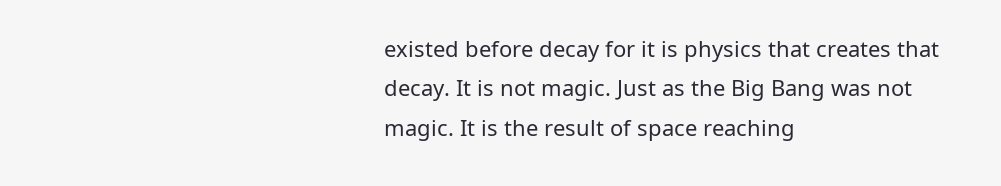existed before decay for it is physics that creates that decay. It is not magic. Just as the Big Bang was not magic. It is the result of space reaching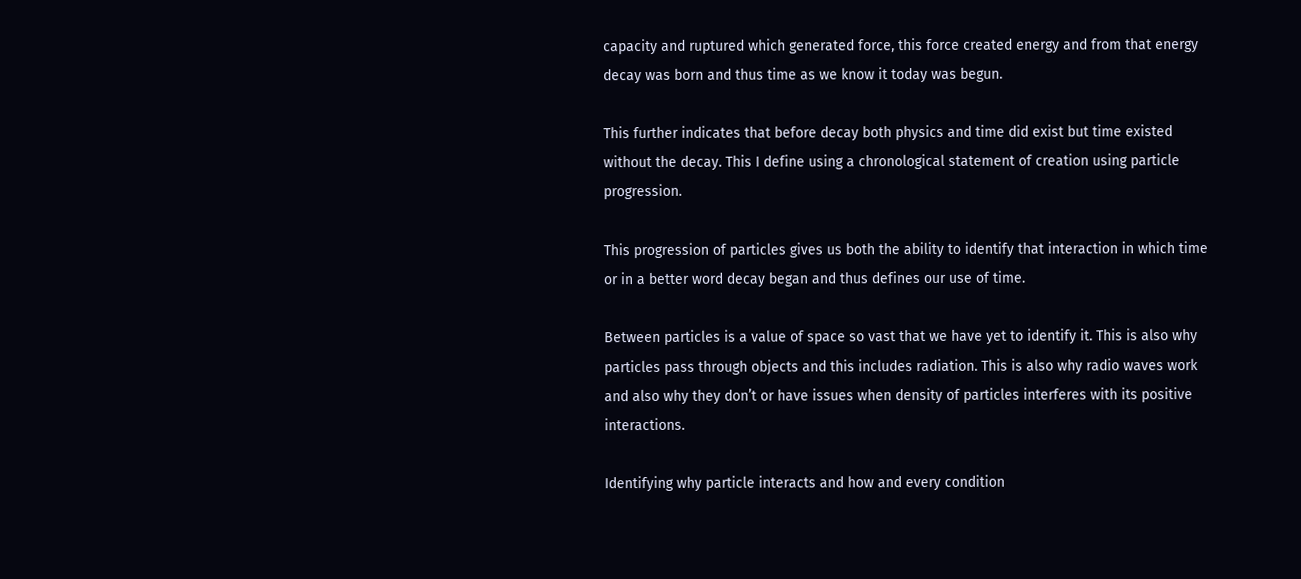capacity and ruptured which generated force, this force created energy and from that energy decay was born and thus time as we know it today was begun.

This further indicates that before decay both physics and time did exist but time existed without the decay. This I define using a chronological statement of creation using particle progression.

This progression of particles gives us both the ability to identify that interaction in which time or in a better word decay began and thus defines our use of time.

Between particles is a value of space so vast that we have yet to identify it. This is also why particles pass through objects and this includes radiation. This is also why radio waves work and also why they don’t or have issues when density of particles interferes with its positive interactions.

Identifying why particle interacts and how and every condition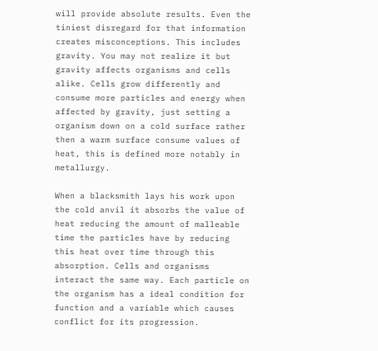will provide absolute results. Even the tiniest disregard for that information creates misconceptions. This includes gravity. You may not realize it but gravity affects organisms and cells alike. Cells grow differently and consume more particles and energy when affected by gravity, just setting a organism down on a cold surface rather then a warm surface consume values of heat, this is defined more notably in metallurgy.

When a blacksmith lays his work upon the cold anvil it absorbs the value of heat reducing the amount of malleable time the particles have by reducing this heat over time through this absorption. Cells and organisms interact the same way. Each particle on the organism has a ideal condition for function and a variable which causes conflict for its progression.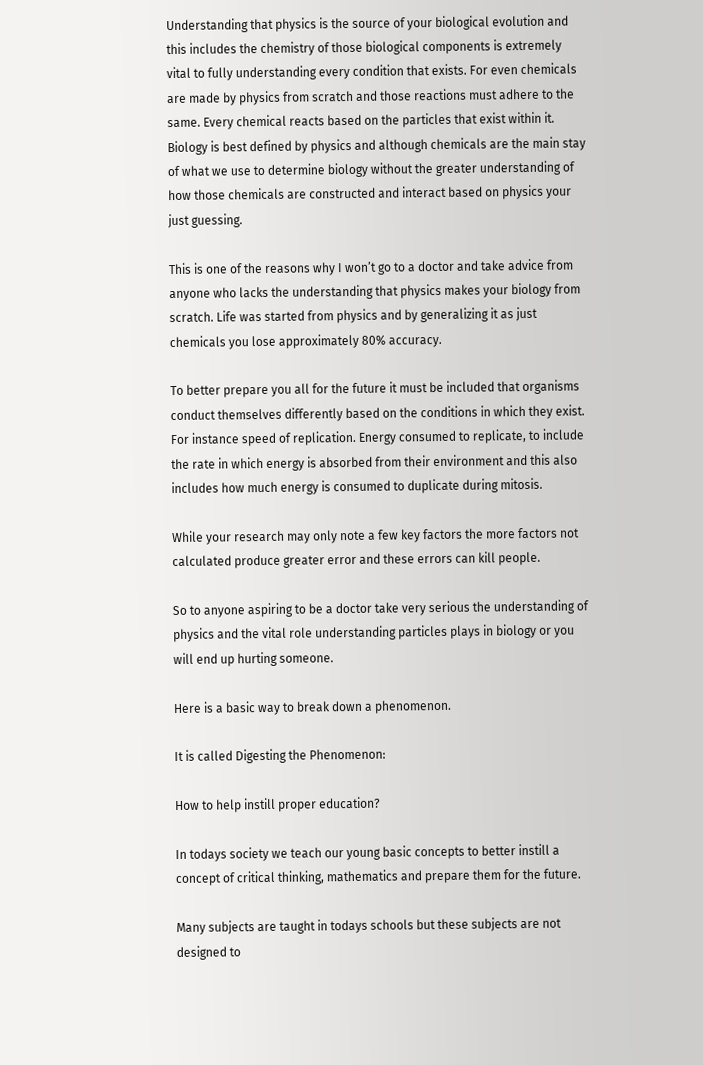Understanding that physics is the source of your biological evolution and this includes the chemistry of those biological components is extremely vital to fully understanding every condition that exists. For even chemicals are made by physics from scratch and those reactions must adhere to the same. Every chemical reacts based on the particles that exist within it. Biology is best defined by physics and although chemicals are the main stay of what we use to determine biology without the greater understanding of how those chemicals are constructed and interact based on physics your just guessing.

This is one of the reasons why I won’t go to a doctor and take advice from anyone who lacks the understanding that physics makes your biology from scratch. Life was started from physics and by generalizing it as just chemicals you lose approximately 80% accuracy.

To better prepare you all for the future it must be included that organisms conduct themselves differently based on the conditions in which they exist. For instance speed of replication. Energy consumed to replicate, to include the rate in which energy is absorbed from their environment and this also includes how much energy is consumed to duplicate during mitosis.

While your research may only note a few key factors the more factors not calculated produce greater error and these errors can kill people.

So to anyone aspiring to be a doctor take very serious the understanding of physics and the vital role understanding particles plays in biology or you will end up hurting someone.

Here is a basic way to break down a phenomenon.

It is called Digesting the Phenomenon:

How to help instill proper education?

In todays society we teach our young basic concepts to better instill a concept of critical thinking, mathematics and prepare them for the future.

Many subjects are taught in todays schools but these subjects are not designed to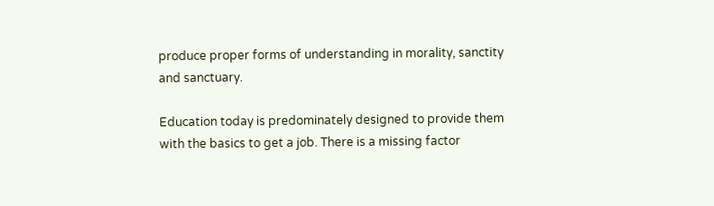produce proper forms of understanding in morality, sanctity and sanctuary.

Education today is predominately designed to provide them with the basics to get a job. There is a missing factor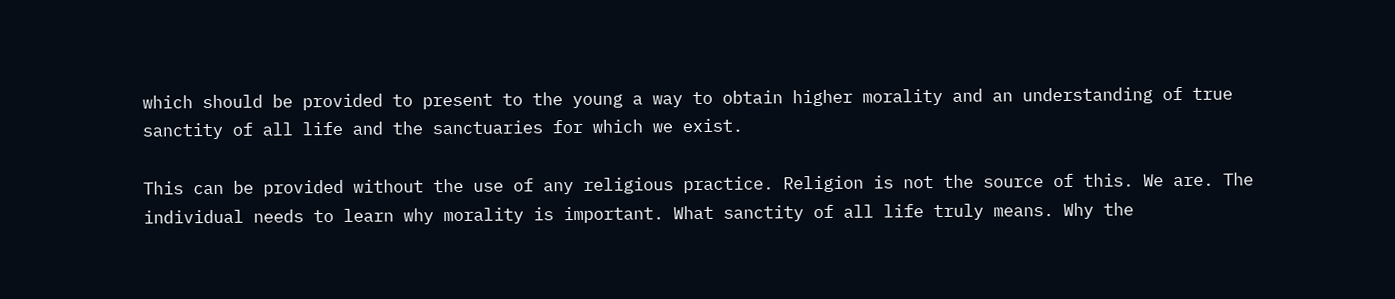which should be provided to present to the young a way to obtain higher morality and an understanding of true sanctity of all life and the sanctuaries for which we exist.

This can be provided without the use of any religious practice. Religion is not the source of this. We are. The individual needs to learn why morality is important. What sanctity of all life truly means. Why the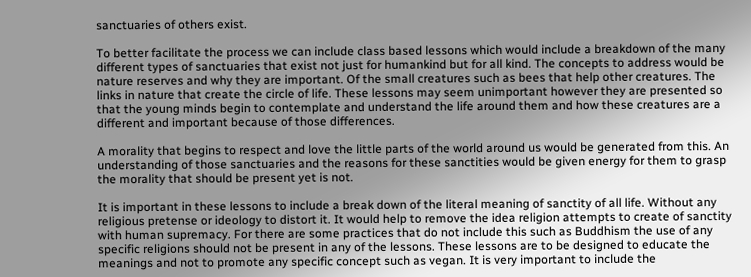sanctuaries of others exist.

To better facilitate the process we can include class based lessons which would include a breakdown of the many different types of sanctuaries that exist not just for humankind but for all kind. The concepts to address would be nature reserves and why they are important. Of the small creatures such as bees that help other creatures. The links in nature that create the circle of life. These lessons may seem unimportant however they are presented so that the young minds begin to contemplate and understand the life around them and how these creatures are a different and important because of those differences.

A morality that begins to respect and love the little parts of the world around us would be generated from this. An understanding of those sanctuaries and the reasons for these sanctities would be given energy for them to grasp the morality that should be present yet is not.

It is important in these lessons to include a break down of the literal meaning of sanctity of all life. Without any religious pretense or ideology to distort it. It would help to remove the idea religion attempts to create of sanctity with human supremacy. For there are some practices that do not include this such as Buddhism the use of any specific religions should not be present in any of the lessons. These lessons are to be designed to educate the meanings and not to promote any specific concept such as vegan. It is very important to include the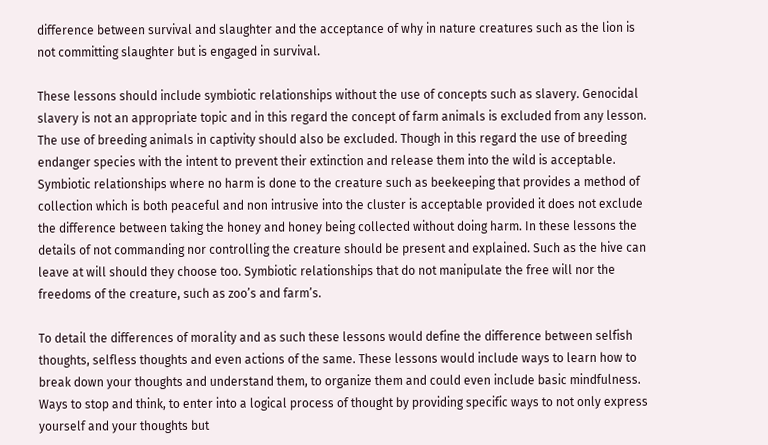difference between survival and slaughter and the acceptance of why in nature creatures such as the lion is not committing slaughter but is engaged in survival.

These lessons should include symbiotic relationships without the use of concepts such as slavery. Genocidal slavery is not an appropriate topic and in this regard the concept of farm animals is excluded from any lesson. The use of breeding animals in captivity should also be excluded. Though in this regard the use of breeding endanger species with the intent to prevent their extinction and release them into the wild is acceptable. Symbiotic relationships where no harm is done to the creature such as beekeeping that provides a method of collection which is both peaceful and non intrusive into the cluster is acceptable provided it does not exclude the difference between taking the honey and honey being collected without doing harm. In these lessons the details of not commanding nor controlling the creature should be present and explained. Such as the hive can leave at will should they choose too. Symbiotic relationships that do not manipulate the free will nor the freedoms of the creature, such as zoo’s and farm’s.

To detail the differences of morality and as such these lessons would define the difference between selfish thoughts, selfless thoughts and even actions of the same. These lessons would include ways to learn how to break down your thoughts and understand them, to organize them and could even include basic mindfulness. Ways to stop and think, to enter into a logical process of thought by providing specific ways to not only express yourself and your thoughts but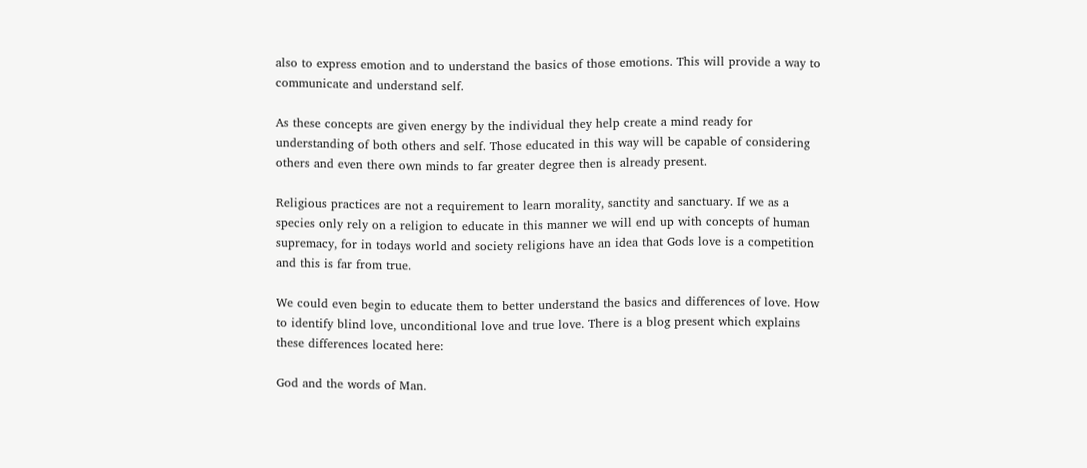also to express emotion and to understand the basics of those emotions. This will provide a way to communicate and understand self.

As these concepts are given energy by the individual they help create a mind ready for understanding of both others and self. Those educated in this way will be capable of considering others and even there own minds to far greater degree then is already present.

Religious practices are not a requirement to learn morality, sanctity and sanctuary. If we as a species only rely on a religion to educate in this manner we will end up with concepts of human supremacy, for in todays world and society religions have an idea that Gods love is a competition and this is far from true.

We could even begin to educate them to better understand the basics and differences of love. How to identify blind love, unconditional love and true love. There is a blog present which explains these differences located here:

God and the words of Man.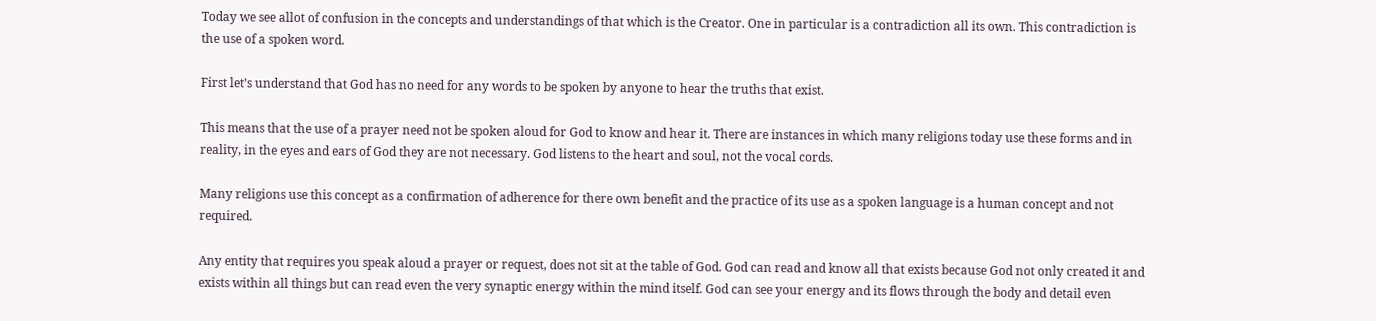Today we see allot of confusion in the concepts and understandings of that which is the Creator. One in particular is a contradiction all its own. This contradiction is the use of a spoken word.

First let’s understand that God has no need for any words to be spoken by anyone to hear the truths that exist.

This means that the use of a prayer need not be spoken aloud for God to know and hear it. There are instances in which many religions today use these forms and in reality, in the eyes and ears of God they are not necessary. God listens to the heart and soul, not the vocal cords.

Many religions use this concept as a confirmation of adherence for there own benefit and the practice of its use as a spoken language is a human concept and not required.

Any entity that requires you speak aloud a prayer or request, does not sit at the table of God. God can read and know all that exists because God not only created it and exists within all things but can read even the very synaptic energy within the mind itself. God can see your energy and its flows through the body and detail even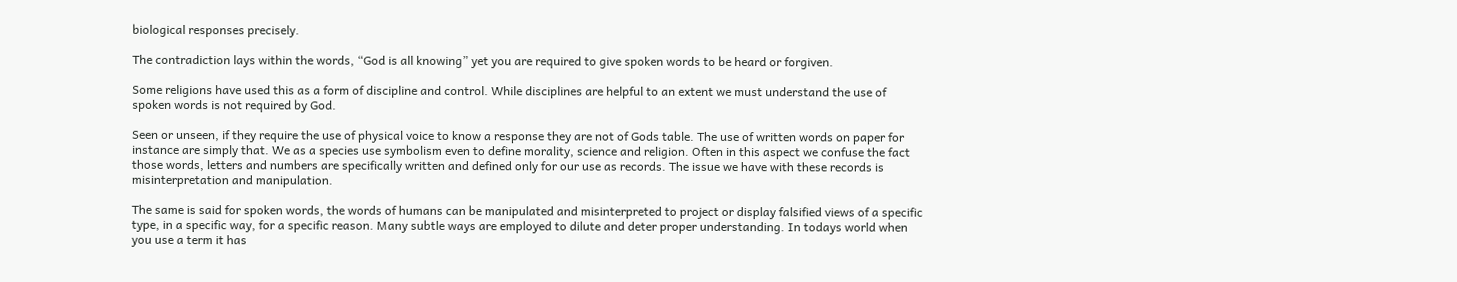biological responses precisely.

The contradiction lays within the words, “God is all knowing” yet you are required to give spoken words to be heard or forgiven.

Some religions have used this as a form of discipline and control. While disciplines are helpful to an extent we must understand the use of spoken words is not required by God.

Seen or unseen, if they require the use of physical voice to know a response they are not of Gods table. The use of written words on paper for instance are simply that. We as a species use symbolism even to define morality, science and religion. Often in this aspect we confuse the fact those words, letters and numbers are specifically written and defined only for our use as records. The issue we have with these records is misinterpretation and manipulation.

The same is said for spoken words, the words of humans can be manipulated and misinterpreted to project or display falsified views of a specific type, in a specific way, for a specific reason. Many subtle ways are employed to dilute and deter proper understanding. In todays world when you use a term it has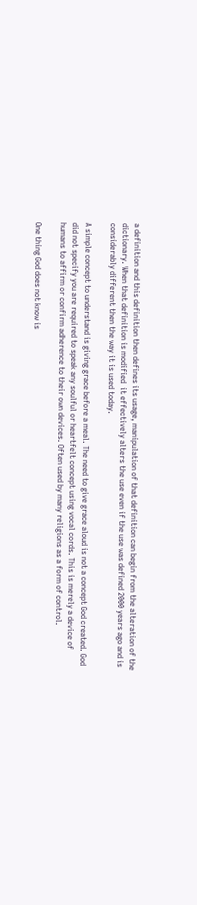a definition and this definition then defines its usage, manipulation of that definition can begin from the alteration of the dictionary. When that definition is modified  it effectively alters the use even if the use was defined 2000 years ago and is considerably different then the way it is used today.

A simple concept to understand is giving grace before a meal. The need to give grace aloud is not a concept God created. God did not specify you are required to speak any soulful or heartfelt concept using vocal cords. This is merely a device of humans to affirm or confirm adherence to their own devices. Often used by many religions as a form of control.

One thing God does not know is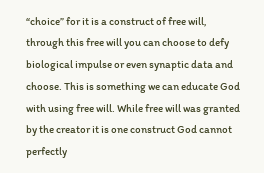“choice” for it is a construct of free will, through this free will you can choose to defy biological impulse or even synaptic data and choose. This is something we can educate God with using free will. While free will was granted by the creator it is one construct God cannot perfectly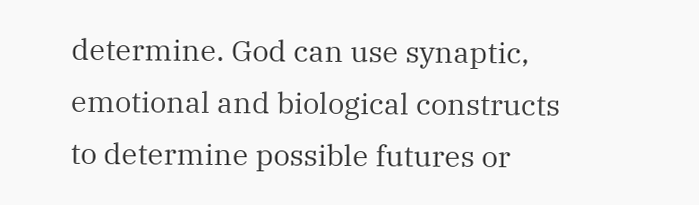determine. God can use synaptic, emotional and biological constructs to determine possible futures or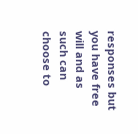responses but you have free will and as such can choose to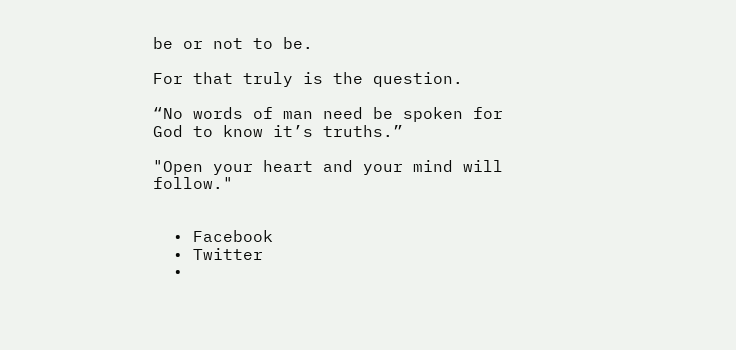be or not to be.

For that truly is the question.

“No words of man need be spoken for God to know it’s truths.”

"Open your heart and your mind will follow."


  • Facebook
  • Twitter
  •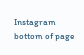Instagram
bottom of page